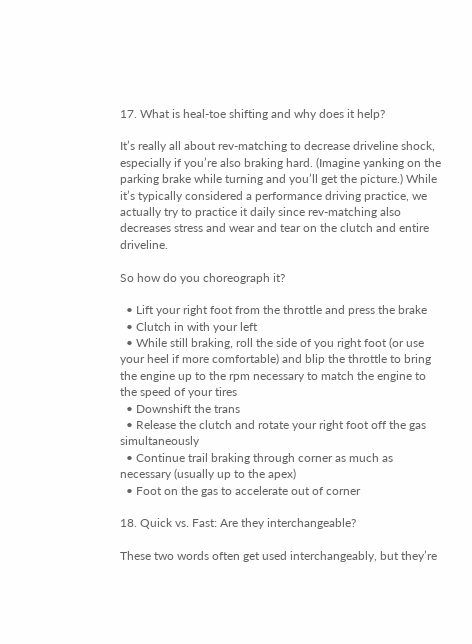17. What is heal-toe shifting and why does it help?

It’s really all about rev-matching to decrease driveline shock, especially if you’re also braking hard. (Imagine yanking on the parking brake while turning and you’ll get the picture.) While it’s typically considered a performance driving practice, we actually try to practice it daily since rev-matching also decreases stress and wear and tear on the clutch and entire driveline.

So how do you choreograph it?

  • Lift your right foot from the throttle and press the brake
  • Clutch in with your left
  • While still braking, roll the side of you right foot (or use your heel if more comfortable) and blip the throttle to bring the engine up to the rpm necessary to match the engine to the speed of your tires
  • Downshift the trans
  • Release the clutch and rotate your right foot off the gas simultaneously
  • Continue trail braking through corner as much as necessary (usually up to the apex)
  • Foot on the gas to accelerate out of corner

18. Quick vs. Fast: Are they interchangeable?

These two words often get used interchangeably, but they’re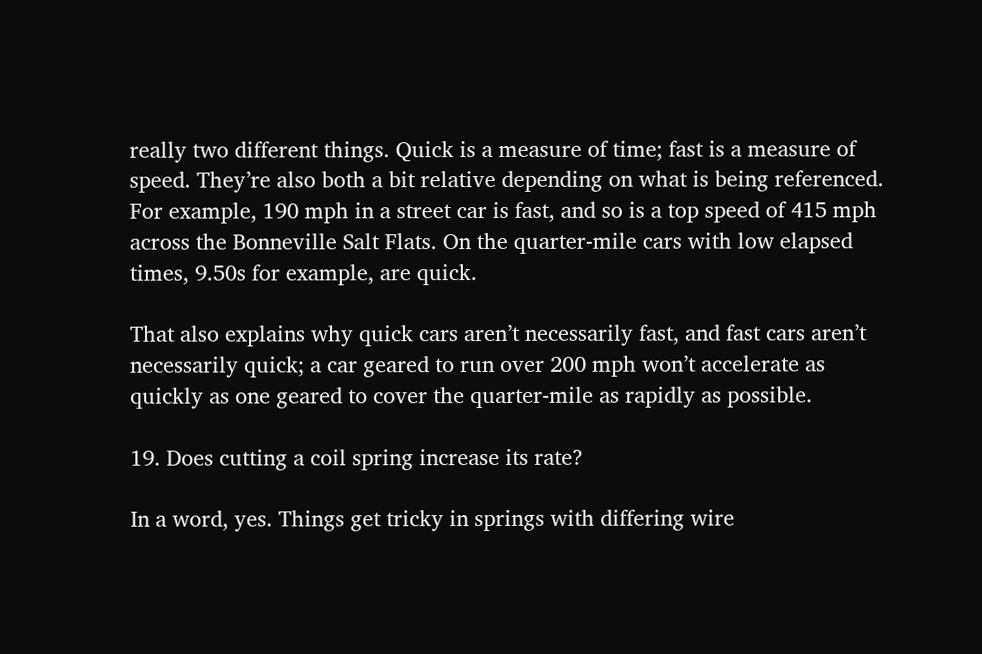really two different things. Quick is a measure of time; fast is a measure of speed. They’re also both a bit relative depending on what is being referenced. For example, 190 mph in a street car is fast, and so is a top speed of 415 mph across the Bonneville Salt Flats. On the quarter-mile cars with low elapsed times, 9.50s for example, are quick.

That also explains why quick cars aren’t necessarily fast, and fast cars aren’t necessarily quick; a car geared to run over 200 mph won’t accelerate as quickly as one geared to cover the quarter-mile as rapidly as possible.

19. Does cutting a coil spring increase its rate?

In a word, yes. Things get tricky in springs with differing wire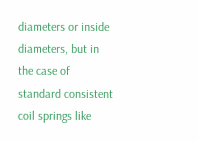diameters or inside diameters, but in the case of standard consistent coil springs like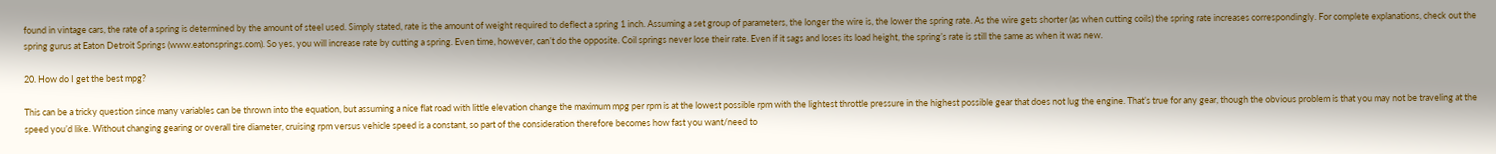found in vintage cars, the rate of a spring is determined by the amount of steel used. Simply stated, rate is the amount of weight required to deflect a spring 1 inch. Assuming a set group of parameters, the longer the wire is, the lower the spring rate. As the wire gets shorter (as when cutting coils) the spring rate increases correspondingly. For complete explanations, check out the spring gurus at Eaton Detroit Springs (www.eatonsprings.com). So yes, you will increase rate by cutting a spring. Even time, however, can’t do the opposite. Coil springs never lose their rate. Even if it sags and loses its load height, the spring’s rate is still the same as when it was new.

20. How do I get the best mpg?

This can be a tricky question since many variables can be thrown into the equation, but assuming a nice flat road with little elevation change the maximum mpg per rpm is at the lowest possible rpm with the lightest throttle pressure in the highest possible gear that does not lug the engine. That’s true for any gear, though the obvious problem is that you may not be traveling at the speed you’d like. Without changing gearing or overall tire diameter, cruising rpm versus vehicle speed is a constant, so part of the consideration therefore becomes how fast you want/need to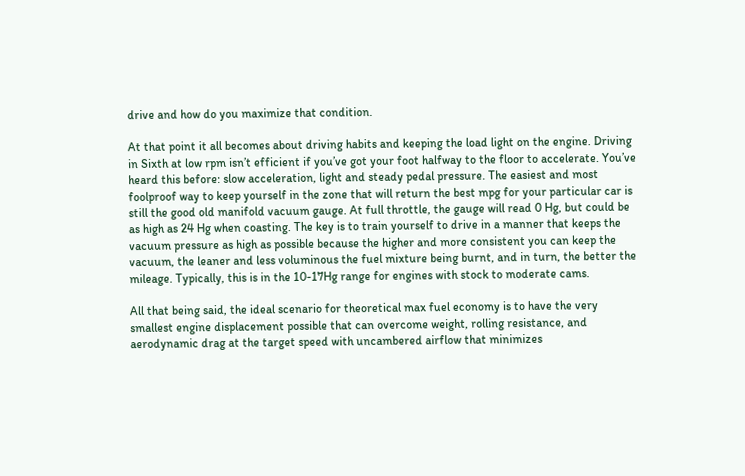drive and how do you maximize that condition.

At that point it all becomes about driving habits and keeping the load light on the engine. Driving in Sixth at low rpm isn’t efficient if you’ve got your foot halfway to the floor to accelerate. You’ve heard this before: slow acceleration, light and steady pedal pressure. The easiest and most foolproof way to keep yourself in the zone that will return the best mpg for your particular car is still the good old manifold vacuum gauge. At full throttle, the gauge will read 0 Hg, but could be as high as 24 Hg when coasting. The key is to train yourself to drive in a manner that keeps the vacuum pressure as high as possible because the higher and more consistent you can keep the vacuum, the leaner and less voluminous the fuel mixture being burnt, and in turn, the better the mileage. Typically, this is in the 10-17Hg range for engines with stock to moderate cams.

All that being said, the ideal scenario for theoretical max fuel economy is to have the very smallest engine displacement possible that can overcome weight, rolling resistance, and aerodynamic drag at the target speed with uncambered airflow that minimizes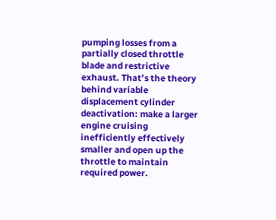pumping losses from a partially closed throttle blade and restrictive exhaust. That’s the theory behind variable displacement cylinder deactivation: make a larger engine cruising inefficiently effectively smaller and open up the throttle to maintain required power.